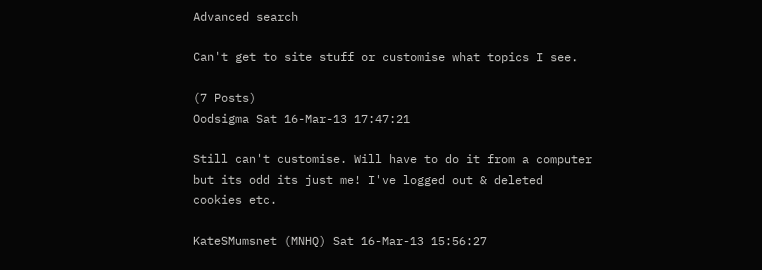Advanced search

Can't get to site stuff or customise what topics I see.

(7 Posts)
Oodsigma Sat 16-Mar-13 17:47:21

Still can't customise. Will have to do it from a computer but its odd its just me! I've logged out & deleted cookies etc.

KateSMumsnet (MNHQ) Sat 16-Mar-13 15:56:27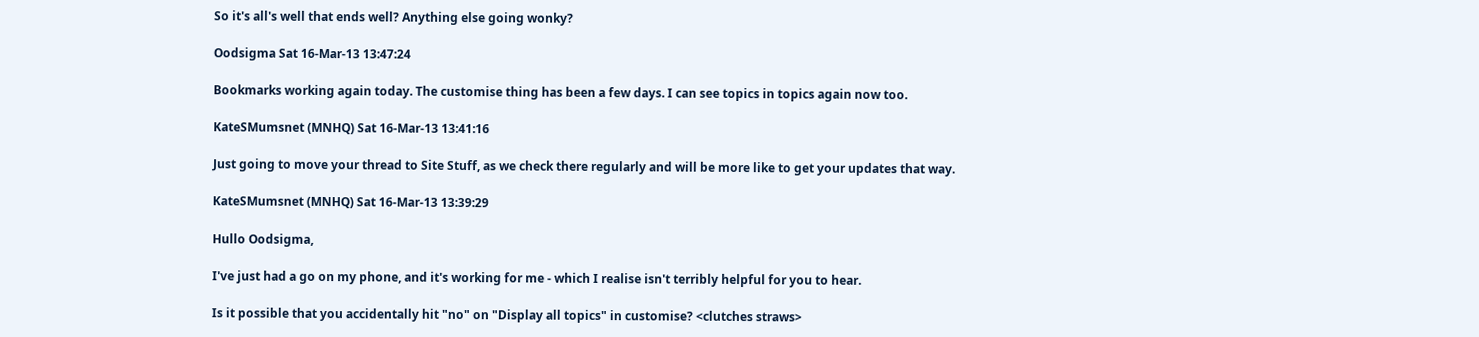So it's all's well that ends well? Anything else going wonky?

Oodsigma Sat 16-Mar-13 13:47:24

Bookmarks working again today. The customise thing has been a few days. I can see topics in topics again now too.

KateSMumsnet (MNHQ) Sat 16-Mar-13 13:41:16

Just going to move your thread to Site Stuff, as we check there regularly and will be more like to get your updates that way.

KateSMumsnet (MNHQ) Sat 16-Mar-13 13:39:29

Hullo Oodsigma,

I've just had a go on my phone, and it's working for me - which I realise isn't terribly helpful for you to hear.

Is it possible that you accidentally hit "no" on "Display all topics" in customise? <clutches straws>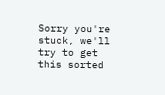Sorry you're stuck, we'll try to get this sorted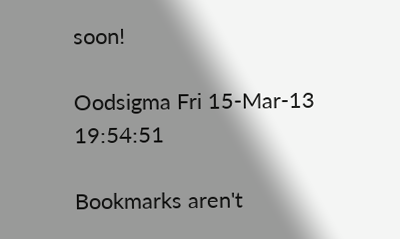soon!

Oodsigma Fri 15-Mar-13 19:54:51

Bookmarks aren't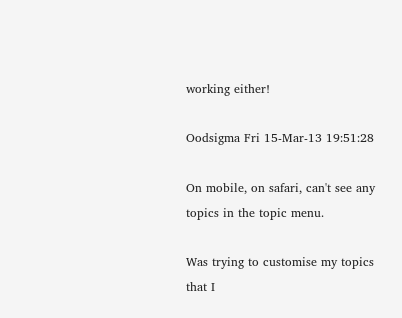working either!

Oodsigma Fri 15-Mar-13 19:51:28

On mobile, on safari, can't see any topics in the topic menu.

Was trying to customise my topics that I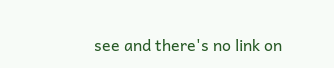see and there's no link on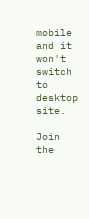mobile and it won't switch to desktop site.

Join the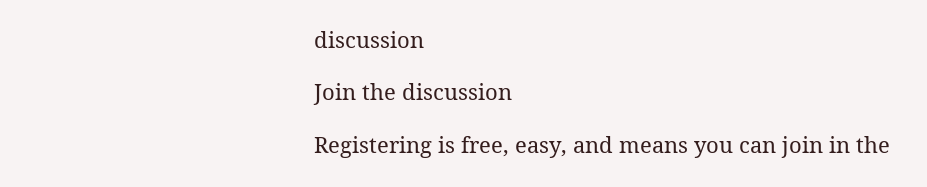discussion

Join the discussion

Registering is free, easy, and means you can join in the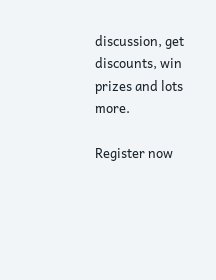discussion, get discounts, win prizes and lots more.

Register now